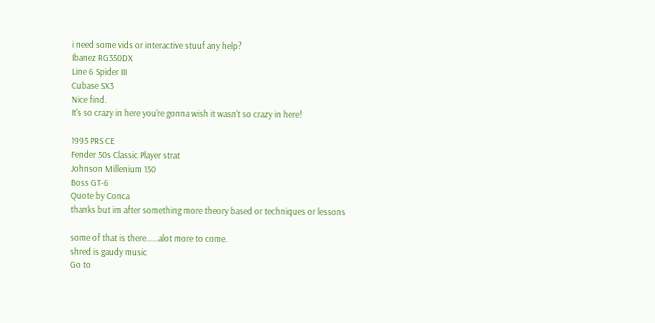i need some vids or interactive stuuf any help?
Ibanez RG350DX
Line 6 Spider III
Cubase SX3
Nice find.
It's so crazy in here you're gonna wish it wasn't so crazy in here!

1995 PRS CE
Fender 50s Classic Player strat
Johnson Millenium 150
Boss GT-6
Quote by Conca
thanks but im after something more theory based or techniques or lessons

some of that is there......alot more to come.
shred is gaudy music
Go to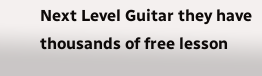Next Level Guitar they have thousands of free lesson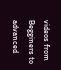videos from Begginers to advanced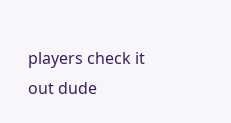players check it out dude